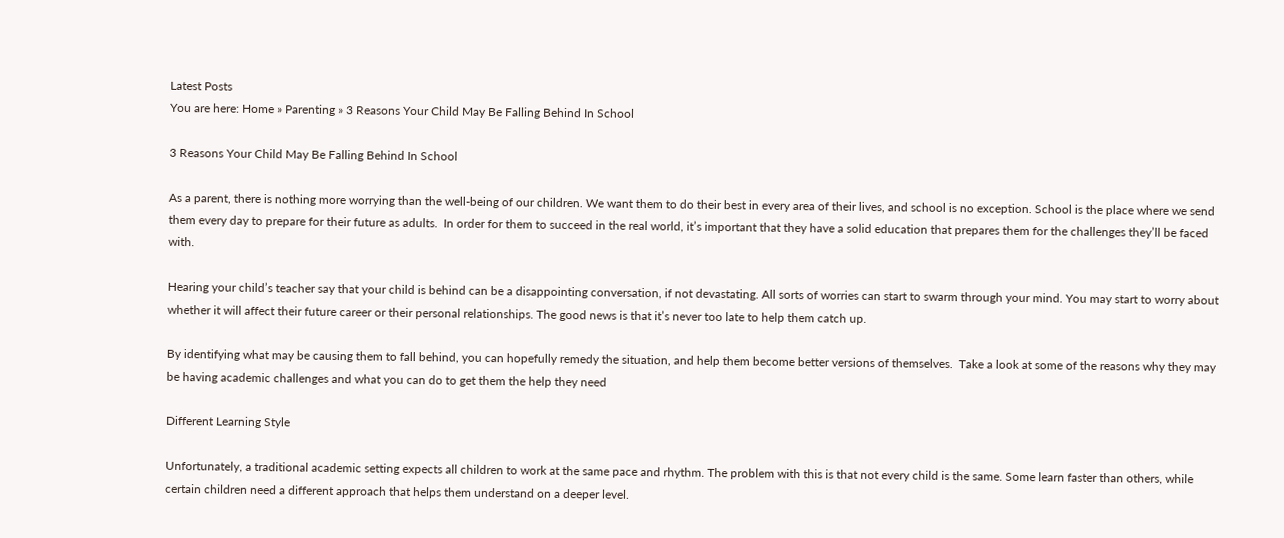Latest Posts
You are here: Home » Parenting » 3 Reasons Your Child May Be Falling Behind In School

3 Reasons Your Child May Be Falling Behind In School

As a parent, there is nothing more worrying than the well-being of our children. We want them to do their best in every area of their lives, and school is no exception. School is the place where we send them every day to prepare for their future as adults.  In order for them to succeed in the real world, it’s important that they have a solid education that prepares them for the challenges they’ll be faced with.

Hearing your child’s teacher say that your child is behind can be a disappointing conversation, if not devastating. All sorts of worries can start to swarm through your mind. You may start to worry about whether it will affect their future career or their personal relationships. The good news is that it’s never too late to help them catch up.

By identifying what may be causing them to fall behind, you can hopefully remedy the situation, and help them become better versions of themselves.  Take a look at some of the reasons why they may be having academic challenges and what you can do to get them the help they need

Different Learning Style

Unfortunately, a traditional academic setting expects all children to work at the same pace and rhythm. The problem with this is that not every child is the same. Some learn faster than others, while certain children need a different approach that helps them understand on a deeper level.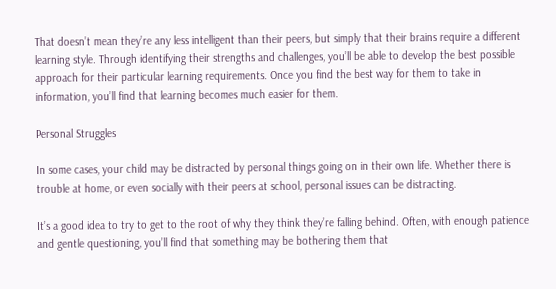That doesn’t mean they’re any less intelligent than their peers, but simply that their brains require a different learning style. Through identifying their strengths and challenges, you’ll be able to develop the best possible approach for their particular learning requirements. Once you find the best way for them to take in information, you’ll find that learning becomes much easier for them.

Personal Struggles

In some cases, your child may be distracted by personal things going on in their own life. Whether there is trouble at home, or even socially with their peers at school, personal issues can be distracting.

It’s a good idea to try to get to the root of why they think they’re falling behind. Often, with enough patience and gentle questioning, you’ll find that something may be bothering them that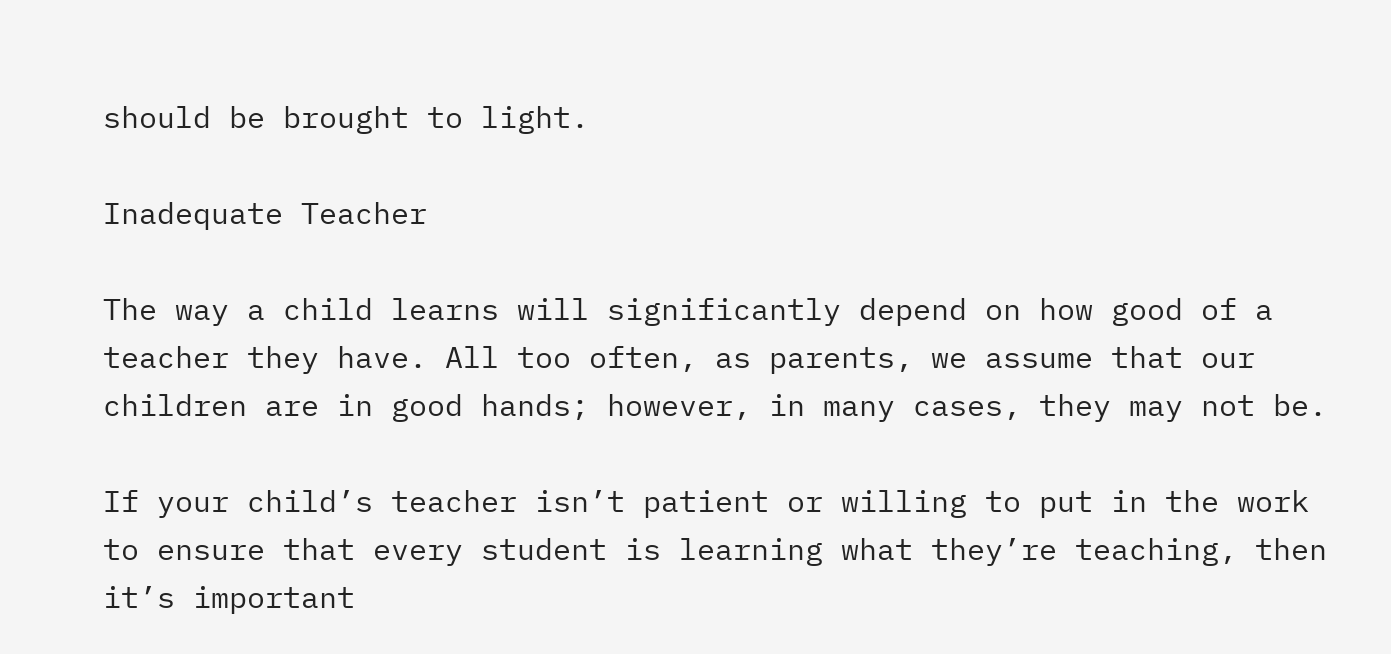should be brought to light.

Inadequate Teacher

The way a child learns will significantly depend on how good of a teacher they have. All too often, as parents, we assume that our children are in good hands; however, in many cases, they may not be.

If your child’s teacher isn’t patient or willing to put in the work to ensure that every student is learning what they’re teaching, then it’s important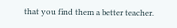that you find them a better teacher.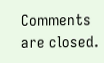Comments are closed.